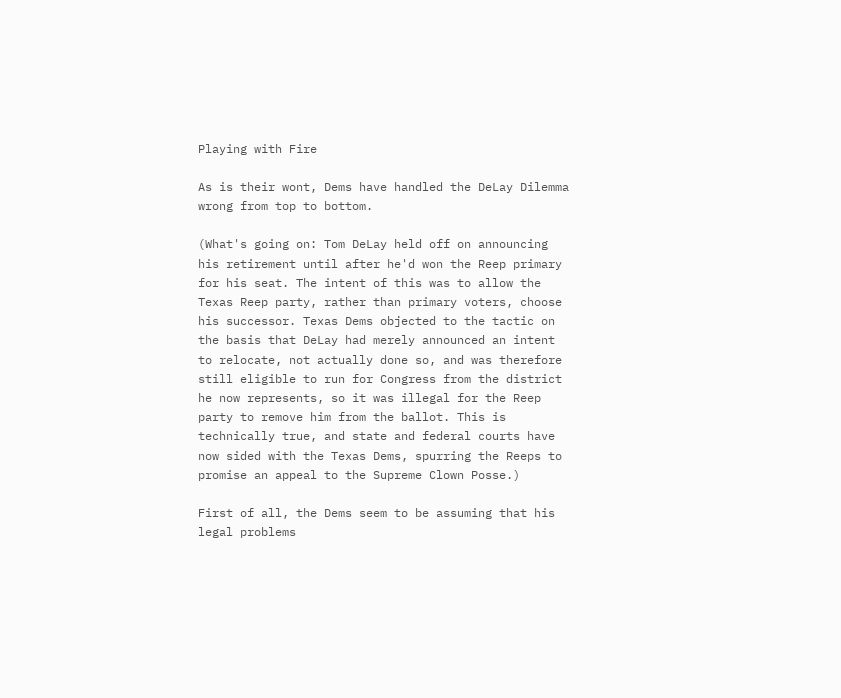Playing with Fire

As is their wont, Dems have handled the DeLay Dilemma wrong from top to bottom.

(What's going on: Tom DeLay held off on announcing his retirement until after he'd won the Reep primary for his seat. The intent of this was to allow the Texas Reep party, rather than primary voters, choose his successor. Texas Dems objected to the tactic on the basis that DeLay had merely announced an intent to relocate, not actually done so, and was therefore still eligible to run for Congress from the district he now represents, so it was illegal for the Reep party to remove him from the ballot. This is technically true, and state and federal courts have now sided with the Texas Dems, spurring the Reeps to promise an appeal to the Supreme Clown Posse.)

First of all, the Dems seem to be assuming that his legal problems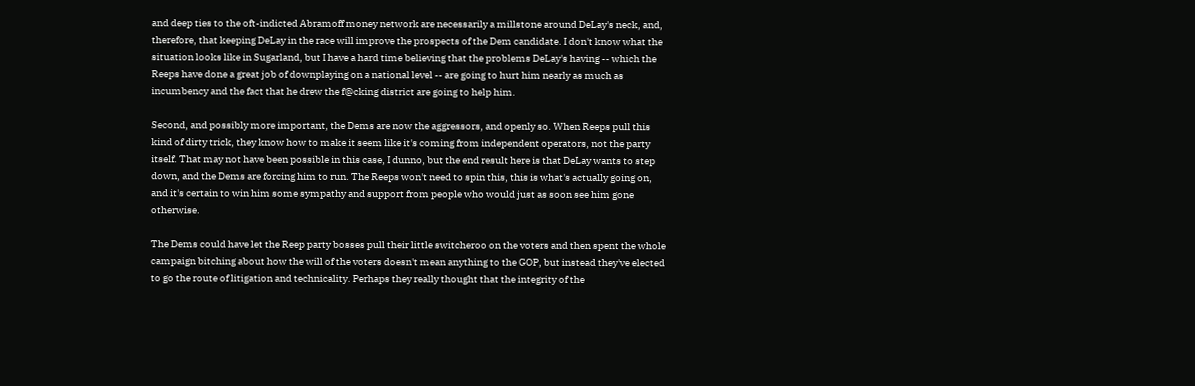and deep ties to the oft-indicted Abramoff money network are necessarily a millstone around DeLay's neck, and, therefore, that keeping DeLay in the race will improve the prospects of the Dem candidate. I don't know what the situation looks like in Sugarland, but I have a hard time believing that the problems DeLay's having -- which the Reeps have done a great job of downplaying on a national level -- are going to hurt him nearly as much as incumbency and the fact that he drew the f@cking district are going to help him.

Second, and possibly more important, the Dems are now the aggressors, and openly so. When Reeps pull this kind of dirty trick, they know how to make it seem like it's coming from independent operators, not the party itself. That may not have been possible in this case, I dunno, but the end result here is that DeLay wants to step down, and the Dems are forcing him to run. The Reeps won't need to spin this, this is what's actually going on, and it's certain to win him some sympathy and support from people who would just as soon see him gone otherwise.

The Dems could have let the Reep party bosses pull their little switcheroo on the voters and then spent the whole campaign bitching about how the will of the voters doesn't mean anything to the GOP, but instead they've elected to go the route of litigation and technicality. Perhaps they really thought that the integrity of the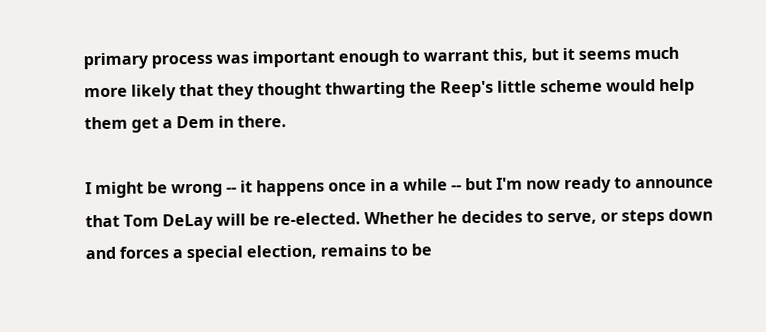primary process was important enough to warrant this, but it seems much more likely that they thought thwarting the Reep's little scheme would help them get a Dem in there.

I might be wrong -- it happens once in a while -- but I'm now ready to announce that Tom DeLay will be re-elected. Whether he decides to serve, or steps down and forces a special election, remains to be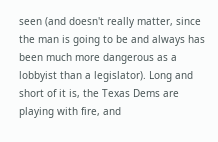seen (and doesn't really matter, since the man is going to be and always has been much more dangerous as a lobbyist than a legislator). Long and short of it is, the Texas Dems are playing with fire, and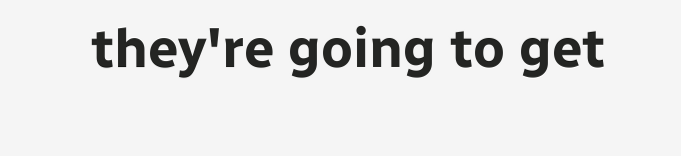they're going to get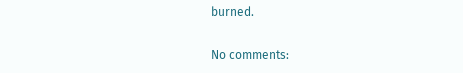burned.

No comments: